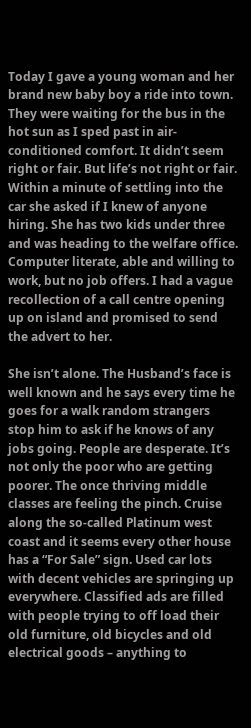Today I gave a young woman and her brand new baby boy a ride into town. They were waiting for the bus in the hot sun as I sped past in air-conditioned comfort. It didn’t seem right or fair. But life’s not right or fair. Within a minute of settling into the car she asked if I knew of anyone hiring. She has two kids under three and was heading to the welfare office. Computer literate, able and willing to work, but no job offers. I had a vague recollection of a call centre opening up on island and promised to send the advert to her.

She isn’t alone. The Husband’s face is well known and he says every time he goes for a walk random strangers stop him to ask if he knows of any jobs going. People are desperate. It’s not only the poor who are getting poorer. The once thriving middle classes are feeling the pinch. Cruise along the so-called Platinum west coast and it seems every other house has a “For Sale” sign. Used car lots with decent vehicles are springing up everywhere. Classified ads are filled with people trying to off load their old furniture, old bicycles and old electrical goods – anything to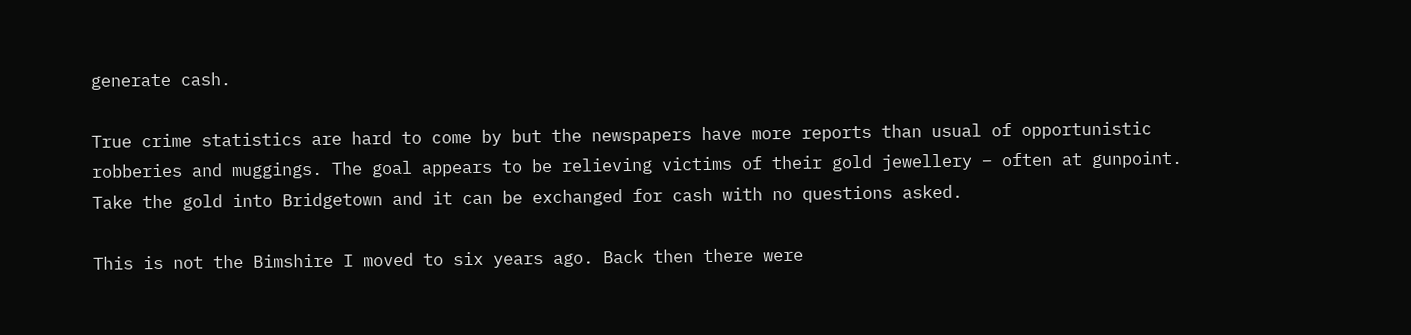generate cash.

True crime statistics are hard to come by but the newspapers have more reports than usual of opportunistic robberies and muggings. The goal appears to be relieving victims of their gold jewellery – often at gunpoint. Take the gold into Bridgetown and it can be exchanged for cash with no questions asked.

This is not the Bimshire I moved to six years ago. Back then there were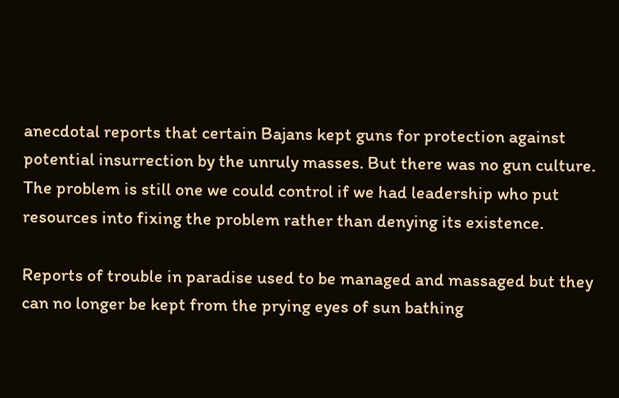anecdotal reports that certain Bajans kept guns for protection against potential insurrection by the unruly masses. But there was no gun culture. The problem is still one we could control if we had leadership who put resources into fixing the problem rather than denying its existence.

Reports of trouble in paradise used to be managed and massaged but they can no longer be kept from the prying eyes of sun bathing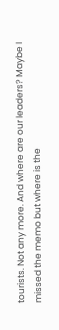tourists. Not any more. And where are our leaders? Maybe I missed the memo but where is the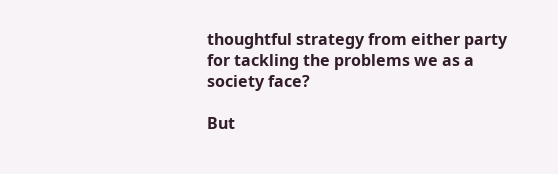thoughtful strategy from either party for tackling the problems we as a society face?

But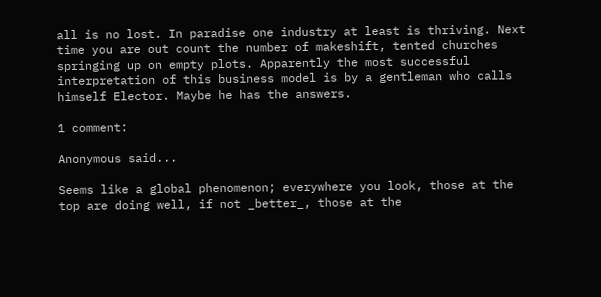all is no lost. In paradise one industry at least is thriving. Next time you are out count the number of makeshift, tented churches springing up on empty plots. Apparently the most successful interpretation of this business model is by a gentleman who calls himself Elector. Maybe he has the answers.

1 comment:

Anonymous said...

Seems like a global phenomenon; everywhere you look, those at the top are doing well, if not _better_, those at the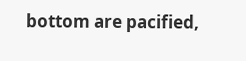bottom are pacified,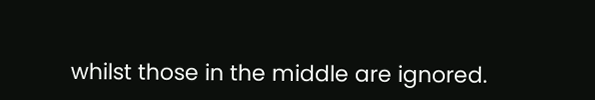whilst those in the middle are ignored.